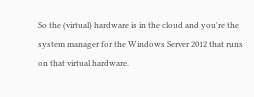So the (virtual) hardware is in the cloud and you're the system manager for the Windows Server 2012 that runs on that virtual hardware.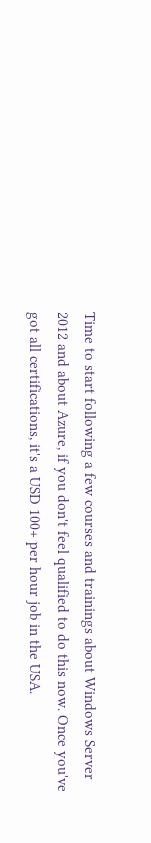Time to start following a few courses and trainings about Windows Server 2012 and about Azure, if you don't feel qualified to do this now. Once you've got all certifications, it's a USD 100+ per hour job in the USA.